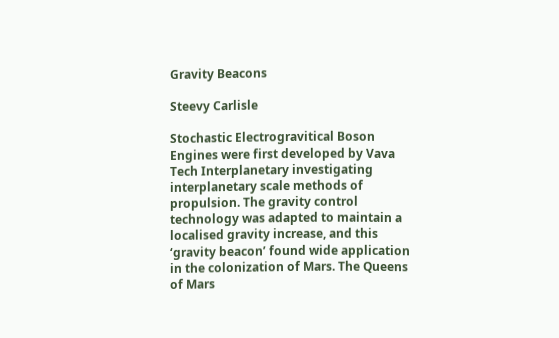Gravity Beacons

Steevy Carlisle

Stochastic Electrogravitical Boson Engines were first developed by Vava Tech Interplanetary investigating interplanetary scale methods of propulsion. The gravity control technology was adapted to maintain a localised gravity increase, and this ‘gravity beacon’ found wide application in the colonization of Mars. The Queens of Mars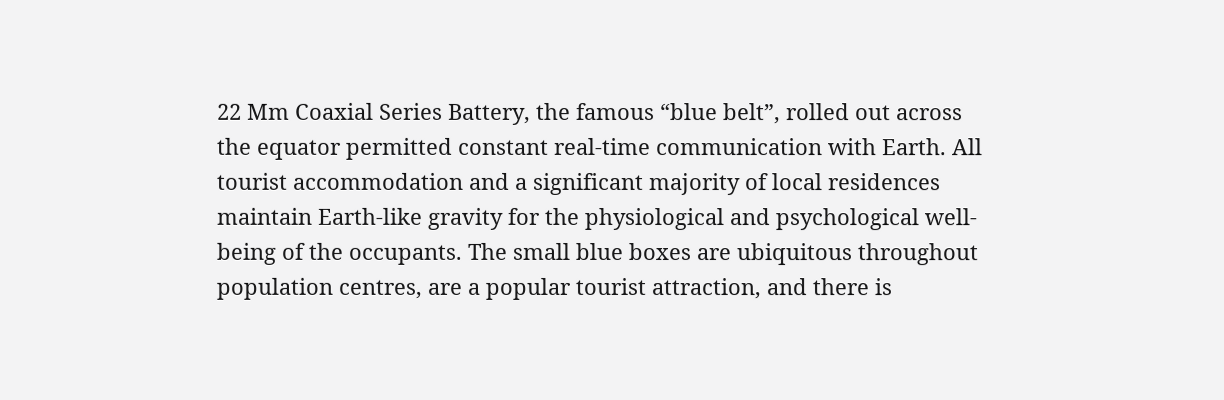22 Mm Coaxial Series Battery, the famous “blue belt”, rolled out across the equator permitted constant real-time communication with Earth. All tourist accommodation and a significant majority of local residences maintain Earth-like gravity for the physiological and psychological well-being of the occupants. The small blue boxes are ubiquitous throughout population centres, are a popular tourist attraction, and there is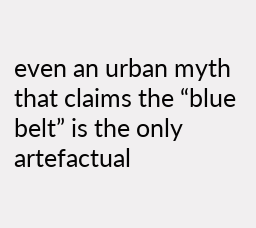even an urban myth that claims the “blue belt” is the only artefactual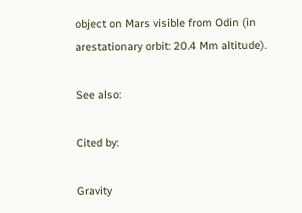object on Mars visible from Odin (in arestationary orbit: 20.4 Mm altitude).

See also:

Cited by:

Gravity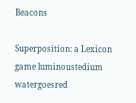Beacons

Superposition: a Lexicon game luminoustedium watergoesred